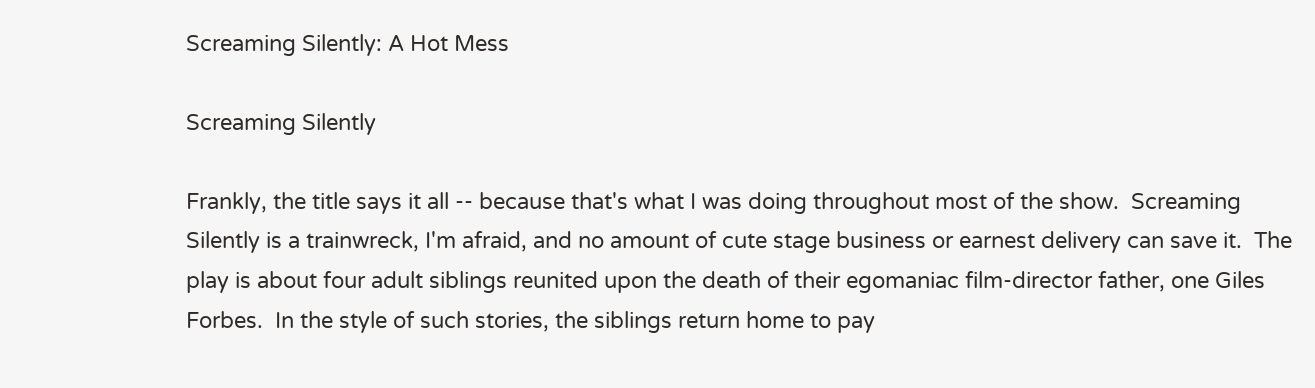Screaming Silently: A Hot Mess

Screaming Silently

Frankly, the title says it all -- because that's what I was doing throughout most of the show.  Screaming Silently is a trainwreck, I'm afraid, and no amount of cute stage business or earnest delivery can save it.  The play is about four adult siblings reunited upon the death of their egomaniac film-director father, one Giles Forbes.  In the style of such stories, the siblings return home to pay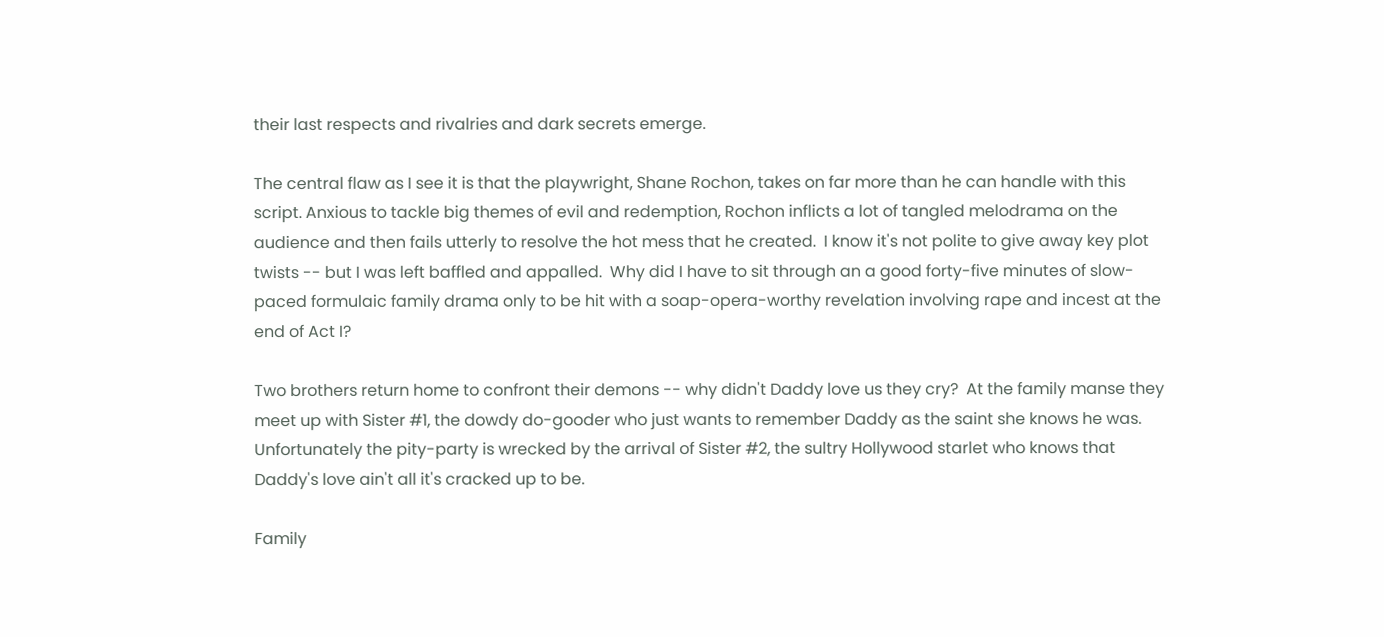their last respects and rivalries and dark secrets emerge.

The central flaw as I see it is that the playwright, Shane Rochon, takes on far more than he can handle with this script. Anxious to tackle big themes of evil and redemption, Rochon inflicts a lot of tangled melodrama on the audience and then fails utterly to resolve the hot mess that he created.  I know it's not polite to give away key plot twists -- but I was left baffled and appalled.  Why did I have to sit through an a good forty-five minutes of slow-paced formulaic family drama only to be hit with a soap-opera-worthy revelation involving rape and incest at the end of Act I?

Two brothers return home to confront their demons -- why didn't Daddy love us they cry?  At the family manse they meet up with Sister #1, the dowdy do-gooder who just wants to remember Daddy as the saint she knows he was.  Unfortunately the pity-party is wrecked by the arrival of Sister #2, the sultry Hollywood starlet who knows that Daddy's love ain't all it's cracked up to be.

Family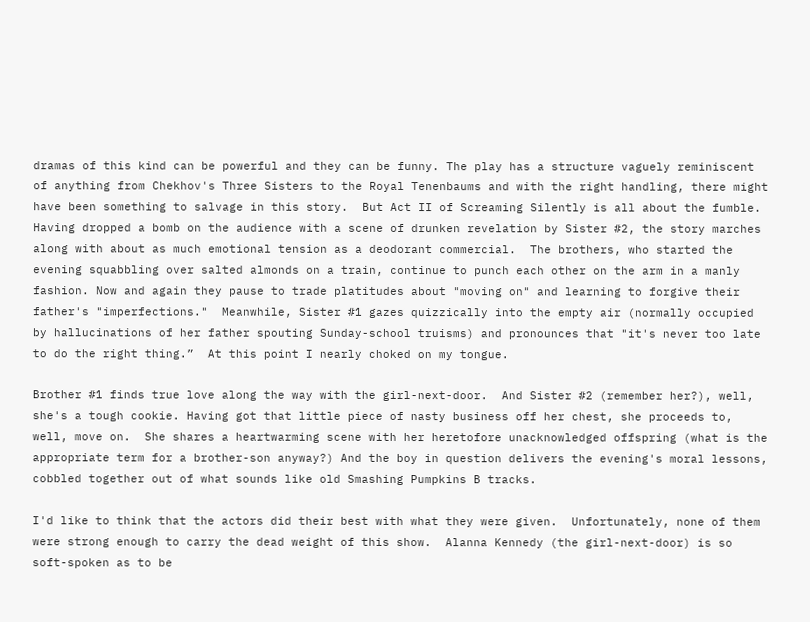dramas of this kind can be powerful and they can be funny. The play has a structure vaguely reminiscent of anything from Chekhov's Three Sisters to the Royal Tenenbaums and with the right handling, there might have been something to salvage in this story.  But Act II of Screaming Silently is all about the fumble.  Having dropped a bomb on the audience with a scene of drunken revelation by Sister #2, the story marches along with about as much emotional tension as a deodorant commercial.  The brothers, who started the evening squabbling over salted almonds on a train, continue to punch each other on the arm in a manly fashion. Now and again they pause to trade platitudes about "moving on" and learning to forgive their father's "imperfections."  Meanwhile, Sister #1 gazes quizzically into the empty air (normally occupied by hallucinations of her father spouting Sunday-school truisms) and pronounces that "it's never too late to do the right thing.”  At this point I nearly choked on my tongue.

Brother #1 finds true love along the way with the girl-next-door.  And Sister #2 (remember her?), well, she's a tough cookie. Having got that little piece of nasty business off her chest, she proceeds to, well, move on.  She shares a heartwarming scene with her heretofore unacknowledged offspring (what is the appropriate term for a brother-son anyway?) And the boy in question delivers the evening's moral lessons, cobbled together out of what sounds like old Smashing Pumpkins B tracks.

I'd like to think that the actors did their best with what they were given.  Unfortunately, none of them were strong enough to carry the dead weight of this show.  Alanna Kennedy (the girl-next-door) is so soft-spoken as to be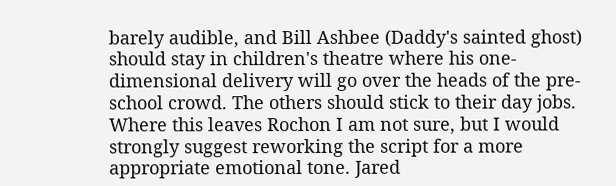barely audible, and Bill Ashbee (Daddy's sainted ghost) should stay in children's theatre where his one-dimensional delivery will go over the heads of the pre-school crowd. The others should stick to their day jobs.  Where this leaves Rochon I am not sure, but I would strongly suggest reworking the script for a more appropriate emotional tone. Jared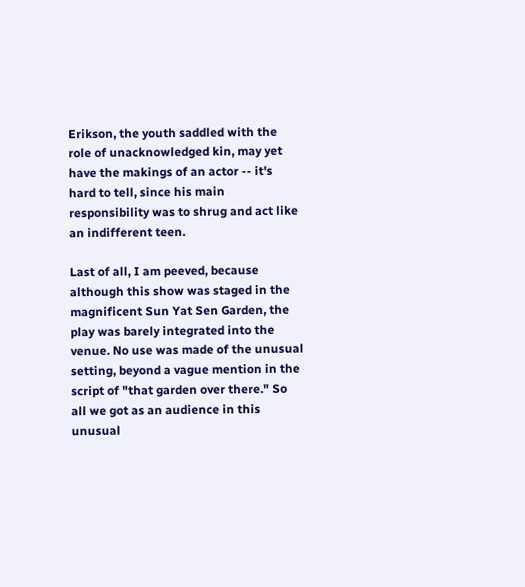Erikson, the youth saddled with the role of unacknowledged kin, may yet have the makings of an actor -- it's hard to tell, since his main responsibility was to shrug and act like an indifferent teen.

Last of all, I am peeved, because although this show was staged in the magnificent Sun Yat Sen Garden, the play was barely integrated into the venue. No use was made of the unusual setting, beyond a vague mention in the script of "that garden over there." So all we got as an audience in this unusual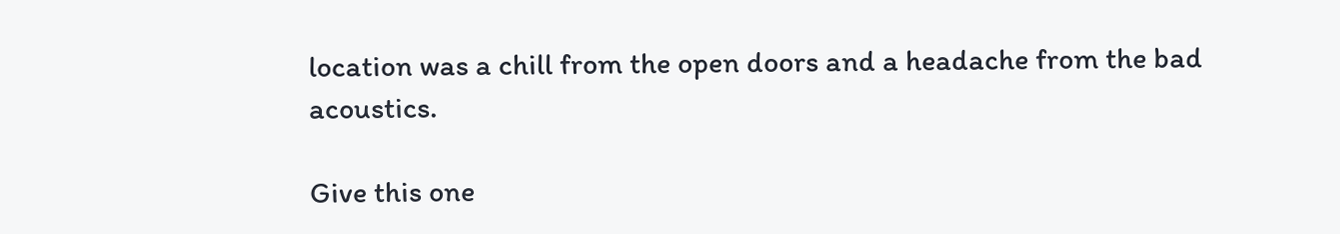location was a chill from the open doors and a headache from the bad acoustics.

Give this one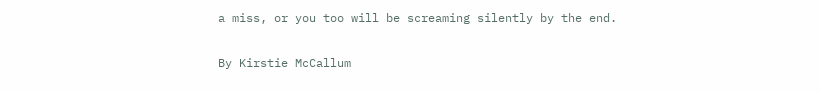a miss, or you too will be screaming silently by the end.

By Kirstie McCallum